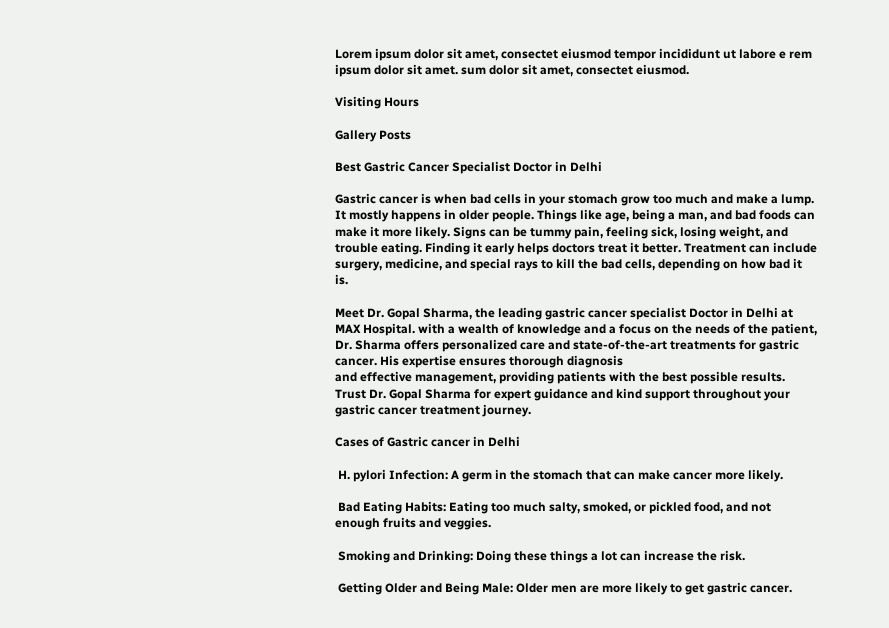Lorem ipsum dolor sit amet, consectet eiusmod tempor incididunt ut labore e rem ipsum dolor sit amet. sum dolor sit amet, consectet eiusmod.

Visiting Hours

Gallery Posts

Best Gastric Cancer Specialist Doctor in Delhi

Gastric cancer is when bad cells in your stomach grow too much and make a lump. It mostly happens in older people. Things like age, being a man, and bad foods can make it more likely. Signs can be tummy pain, feeling sick, losing weight, and trouble eating. Finding it early helps doctors treat it better. Treatment can include surgery, medicine, and special rays to kill the bad cells, depending on how bad it is.

Meet Dr. Gopal Sharma, the leading gastric cancer specialist Doctor in Delhi at MAX Hospital. with a wealth of knowledge and a focus on the needs of the patient, Dr. Sharma offers personalized care and state-of-the-art treatments for gastric cancer. His expertise ensures thorough diagnosis
and effective management, providing patients with the best possible results. Trust Dr. Gopal Sharma for expert guidance and kind support throughout your gastric cancer treatment journey.

Cases of Gastric cancer in Delhi

 H. pylori Infection: A germ in the stomach that can make cancer more likely.

 Bad Eating Habits: Eating too much salty, smoked, or pickled food, and not enough fruits and veggies.

 Smoking and Drinking: Doing these things a lot can increase the risk.

 Getting Older and Being Male: Older men are more likely to get gastric cancer.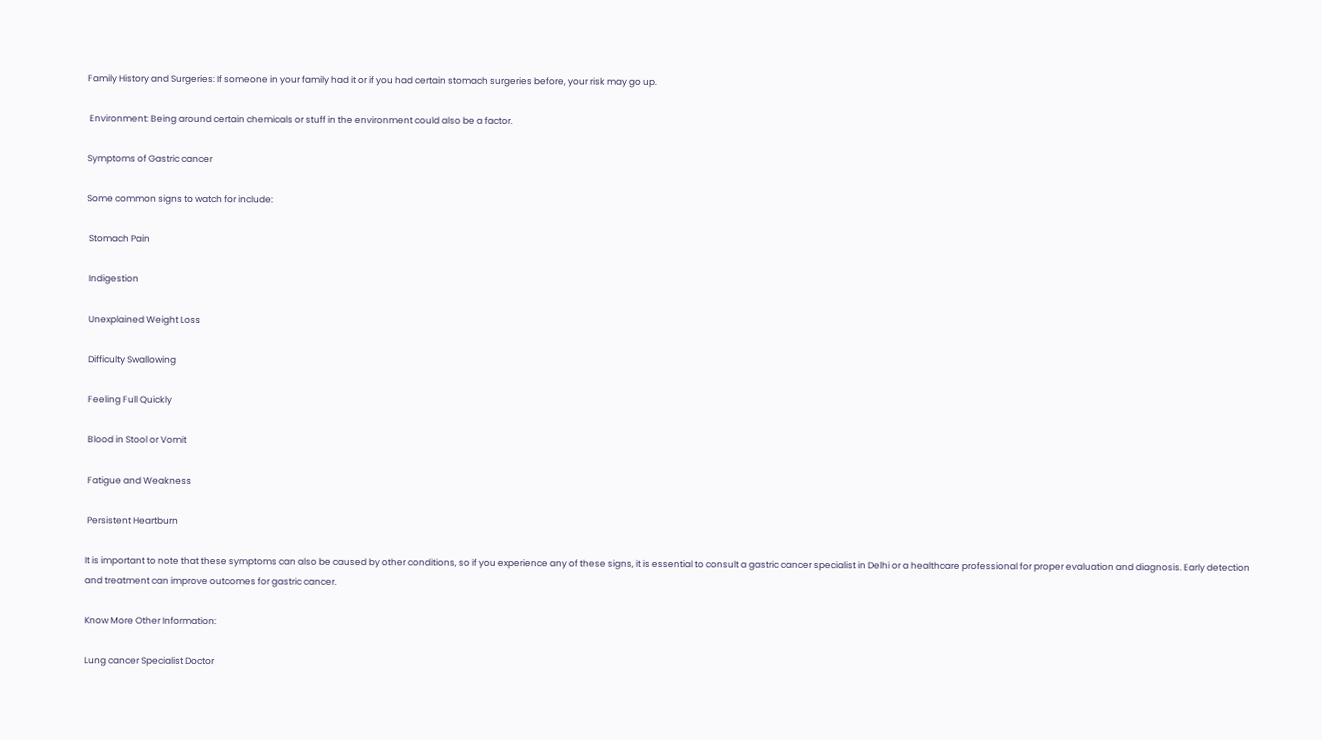Family History and Surgeries: If someone in your family had it or if you had certain stomach surgeries before, your risk may go up.

 Environment: Being around certain chemicals or stuff in the environment could also be a factor.

Symptoms of Gastric cancer

Some common signs to watch for include:

 Stomach Pain

 Indigestion

 Unexplained Weight Loss

 Difficulty Swallowing

 Feeling Full Quickly

 Blood in Stool or Vomit

 Fatigue and Weakness

 Persistent Heartburn

It is important to note that these symptoms can also be caused by other conditions, so if you experience any of these signs, it is essential to consult a gastric cancer specialist in Delhi or a healthcare professional for proper evaluation and diagnosis. Early detection and treatment can improve outcomes for gastric cancer.

Know More Other Information:

Lung cancer Specialist Doctor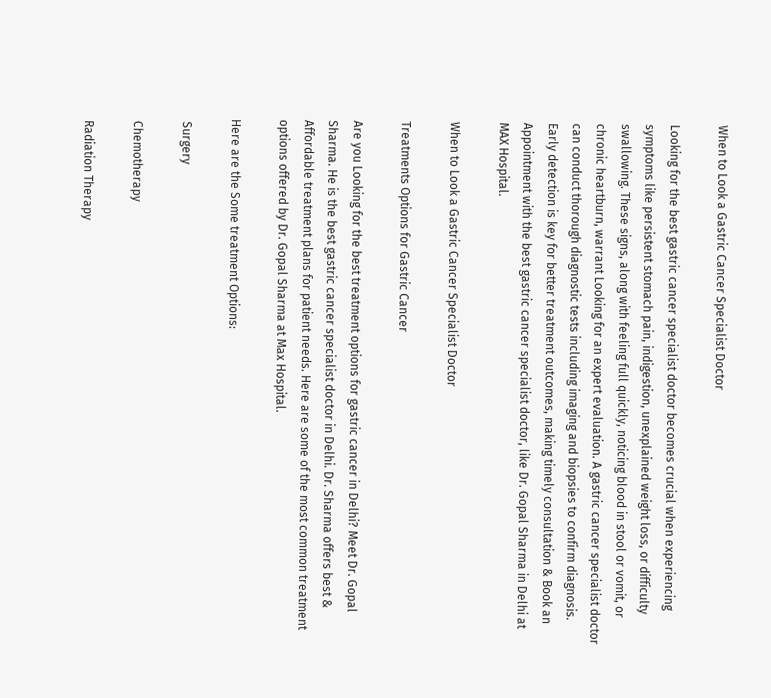When to Look a Gastric Cancer Specialist Doctor

Looking for the best gastric cancer specialist doctor becomes crucial when experiencing symptoms like persistent stomach pain, indigestion, unexplained weight loss, or difficulty swallowing. These signs, along with feeling full quickly, noticing blood in stool or vomit, or chronic heartburn, warrant Looking for an expert evaluation. A gastric cancer specialist doctor can conduct thorough diagnostic tests including imaging and biopsies to confirm diagnosis. Early detection is key for better treatment outcomes, making timely consultation & Book an Appointment with the best gastric cancer specialist doctor, like Dr. Gopal Sharma in Delhi at MAX Hospital.

When to Look a Gastric Cancer Specialist Doctor

Treatments Options for Gastric Cancer

Are you Looking for the best treatment options for gastric cancer in Delhi? Meet Dr. Gopal Sharma. He is the best gastric cancer specialist doctor in Delhi. Dr. Sharma offers best & Affordable treatment plans for patient needs. Here are some of the most common treatment options offered by Dr. Gopal Sharma at Max Hospital.

Here are the Some treatment Options:

 Surgery

 Chemotherapy

 Radiation Therapy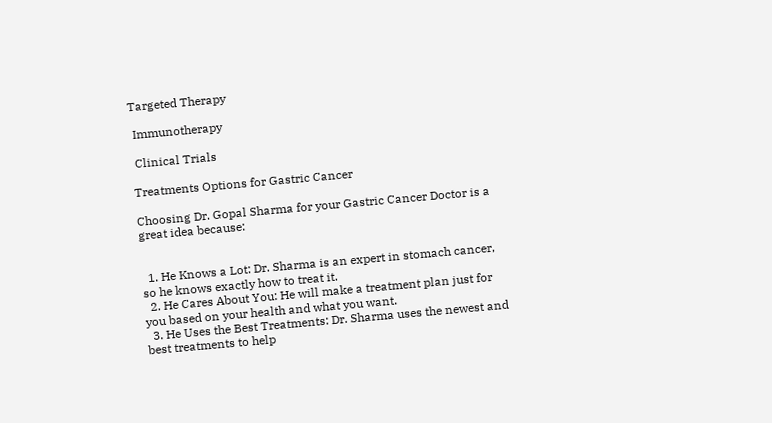Targeted Therapy

 Immunotherapy

 Clinical Trials

Treatments Options for Gastric Cancer

Choosing Dr. Gopal Sharma for your Gastric Cancer Doctor is a great idea because:


  1. He Knows a Lot: Dr. Sharma is an expert in stomach cancer, so he knows exactly how to treat it.
  2. He Cares About You: He will make a treatment plan just for you based on your health and what you want.
  3. He Uses the Best Treatments: Dr. Sharma uses the newest and best treatments to help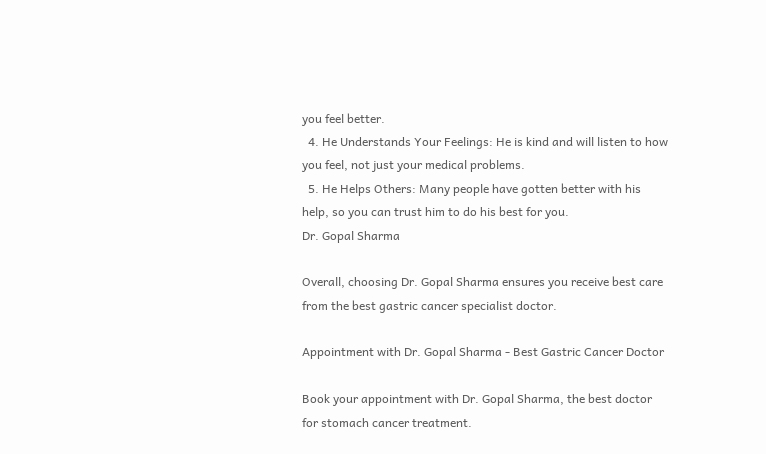you feel better.
  4. He Understands Your Feelings: He is kind and will listen to how you feel, not just your medical problems.
  5. He Helps Others: Many people have gotten better with his help, so you can trust him to do his best for you.
Dr. Gopal Sharma

Overall, choosing Dr. Gopal Sharma ensures you receive best care from the best gastric cancer specialist doctor.

Appointment with Dr. Gopal Sharma - Best Gastric Cancer Doctor

Book your appointment with Dr. Gopal Sharma, the best doctor for stomach cancer treatment.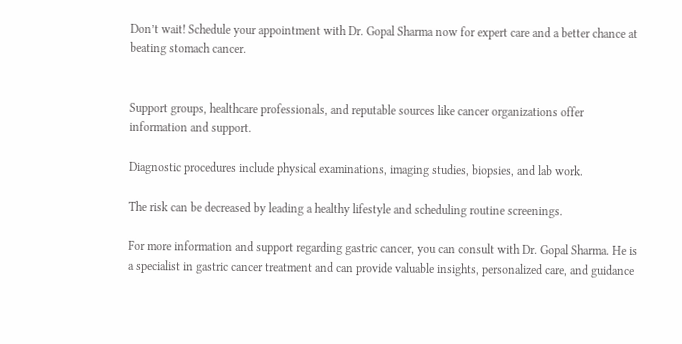Don’t wait! Schedule your appointment with Dr. Gopal Sharma now for expert care and a better chance at beating stomach cancer.


Support groups, healthcare professionals, and reputable sources like cancer organizations offer information and support.

Diagnostic procedures include physical examinations, imaging studies, biopsies, and lab work.

The risk can be decreased by leading a healthy lifestyle and scheduling routine screenings.

For more information and support regarding gastric cancer, you can consult with Dr. Gopal Sharma. He is a specialist in gastric cancer treatment and can provide valuable insights, personalized care, and guidance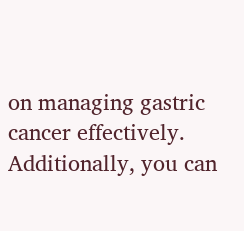on managing gastric cancer effectively. Additionally, you can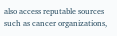also access reputable sources such as cancer organizations,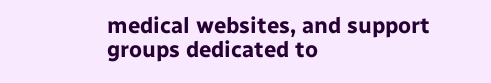medical websites, and support groups dedicated to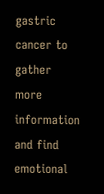gastric cancer to gather more information and find emotional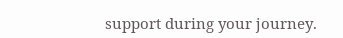support during your journey.